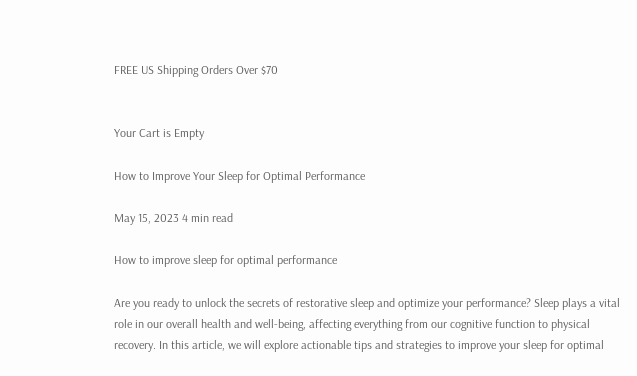FREE US Shipping Orders Over $70


Your Cart is Empty

How to Improve Your Sleep for Optimal Performance

May 15, 2023 4 min read

How to improve sleep for optimal performance

Are you ready to unlock the secrets of restorative sleep and optimize your performance? Sleep plays a vital role in our overall health and well-being, affecting everything from our cognitive function to physical recovery. In this article, we will explore actionable tips and strategies to improve your sleep for optimal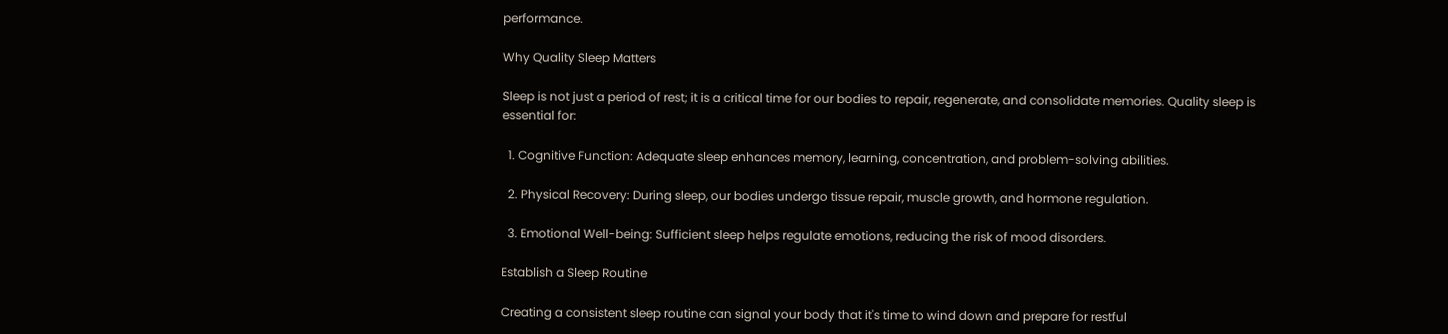performance.

Why Quality Sleep Matters

Sleep is not just a period of rest; it is a critical time for our bodies to repair, regenerate, and consolidate memories. Quality sleep is essential for:

  1. Cognitive Function: Adequate sleep enhances memory, learning, concentration, and problem-solving abilities.

  2. Physical Recovery: During sleep, our bodies undergo tissue repair, muscle growth, and hormone regulation.

  3. Emotional Well-being: Sufficient sleep helps regulate emotions, reducing the risk of mood disorders.

Establish a Sleep Routine

Creating a consistent sleep routine can signal your body that it's time to wind down and prepare for restful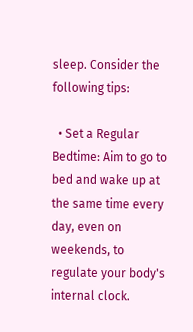sleep. Consider the following tips:

  • Set a Regular Bedtime: Aim to go to bed and wake up at the same time every day, even on weekends, to regulate your body's internal clock.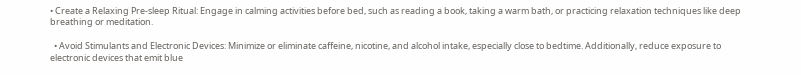• Create a Relaxing Pre-sleep Ritual: Engage in calming activities before bed, such as reading a book, taking a warm bath, or practicing relaxation techniques like deep breathing or meditation.

  • Avoid Stimulants and Electronic Devices: Minimize or eliminate caffeine, nicotine, and alcohol intake, especially close to bedtime. Additionally, reduce exposure to electronic devices that emit blue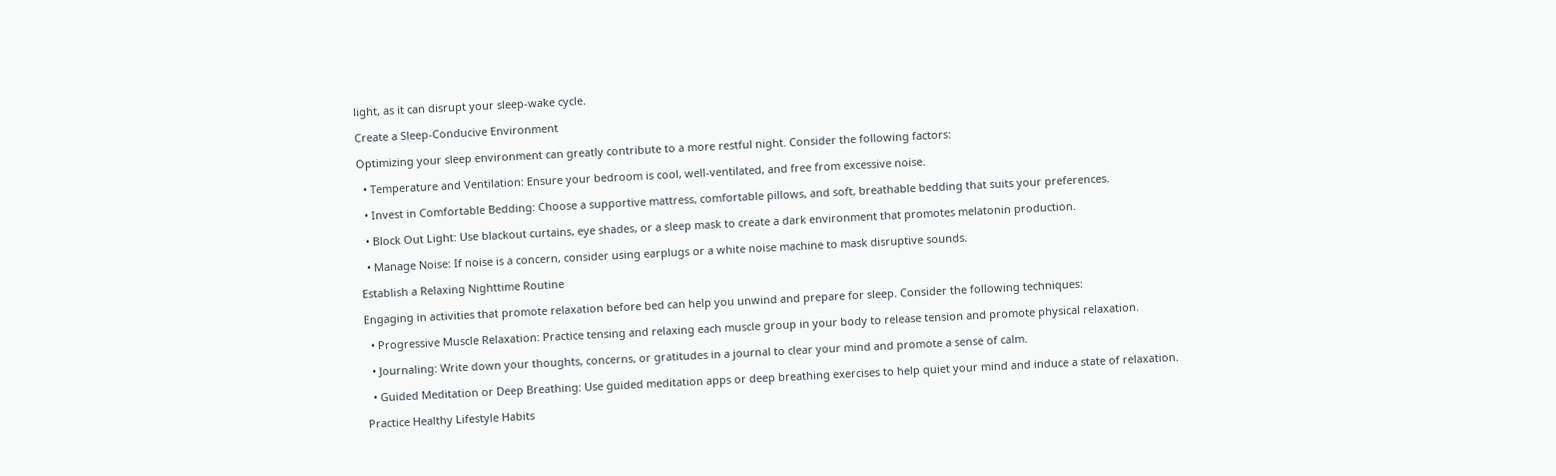light, as it can disrupt your sleep-wake cycle.

Create a Sleep-Conducive Environment

Optimizing your sleep environment can greatly contribute to a more restful night. Consider the following factors:

  • Temperature and Ventilation: Ensure your bedroom is cool, well-ventilated, and free from excessive noise.

  • Invest in Comfortable Bedding: Choose a supportive mattress, comfortable pillows, and soft, breathable bedding that suits your preferences.

  • Block Out Light: Use blackout curtains, eye shades, or a sleep mask to create a dark environment that promotes melatonin production.

  • Manage Noise: If noise is a concern, consider using earplugs or a white noise machine to mask disruptive sounds.

Establish a Relaxing Nighttime Routine

Engaging in activities that promote relaxation before bed can help you unwind and prepare for sleep. Consider the following techniques:

  • Progressive Muscle Relaxation: Practice tensing and relaxing each muscle group in your body to release tension and promote physical relaxation.

  • Journaling: Write down your thoughts, concerns, or gratitudes in a journal to clear your mind and promote a sense of calm.

  • Guided Meditation or Deep Breathing: Use guided meditation apps or deep breathing exercises to help quiet your mind and induce a state of relaxation.

Practice Healthy Lifestyle Habits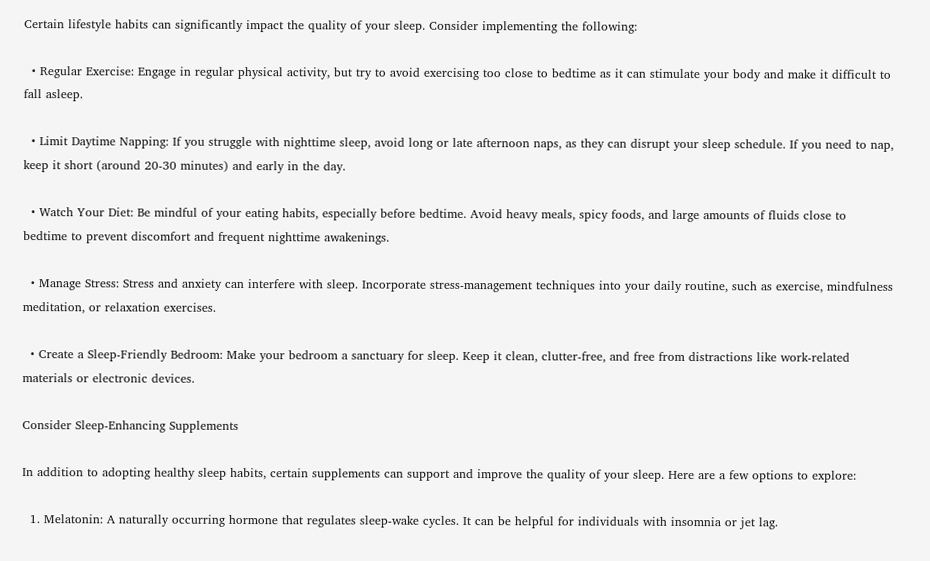Certain lifestyle habits can significantly impact the quality of your sleep. Consider implementing the following:

  • Regular Exercise: Engage in regular physical activity, but try to avoid exercising too close to bedtime as it can stimulate your body and make it difficult to fall asleep.

  • Limit Daytime Napping: If you struggle with nighttime sleep, avoid long or late afternoon naps, as they can disrupt your sleep schedule. If you need to nap, keep it short (around 20-30 minutes) and early in the day.

  • Watch Your Diet: Be mindful of your eating habits, especially before bedtime. Avoid heavy meals, spicy foods, and large amounts of fluids close to bedtime to prevent discomfort and frequent nighttime awakenings.

  • Manage Stress: Stress and anxiety can interfere with sleep. Incorporate stress-management techniques into your daily routine, such as exercise, mindfulness meditation, or relaxation exercises.

  • Create a Sleep-Friendly Bedroom: Make your bedroom a sanctuary for sleep. Keep it clean, clutter-free, and free from distractions like work-related materials or electronic devices.

Consider Sleep-Enhancing Supplements

In addition to adopting healthy sleep habits, certain supplements can support and improve the quality of your sleep. Here are a few options to explore:

  1. Melatonin: A naturally occurring hormone that regulates sleep-wake cycles. It can be helpful for individuals with insomnia or jet lag.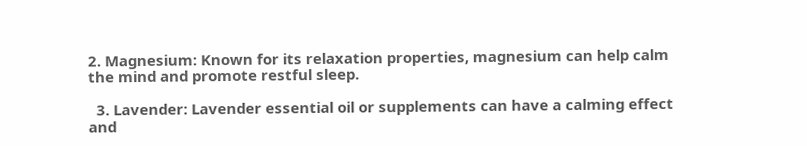2. Magnesium: Known for its relaxation properties, magnesium can help calm the mind and promote restful sleep.

  3. Lavender: Lavender essential oil or supplements can have a calming effect and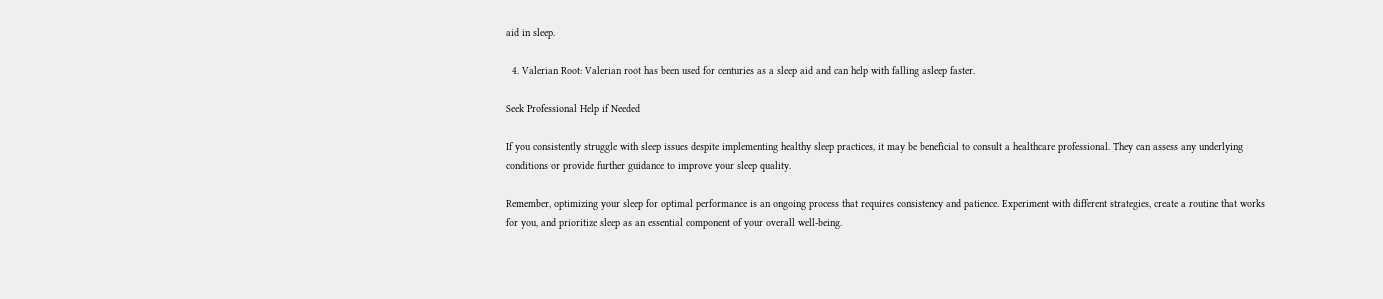aid in sleep.

  4. Valerian Root: Valerian root has been used for centuries as a sleep aid and can help with falling asleep faster.

Seek Professional Help if Needed

If you consistently struggle with sleep issues despite implementing healthy sleep practices, it may be beneficial to consult a healthcare professional. They can assess any underlying conditions or provide further guidance to improve your sleep quality.

Remember, optimizing your sleep for optimal performance is an ongoing process that requires consistency and patience. Experiment with different strategies, create a routine that works for you, and prioritize sleep as an essential component of your overall well-being.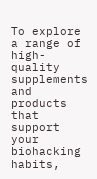To explore a range of high-quality supplements and products that support your biohacking habits,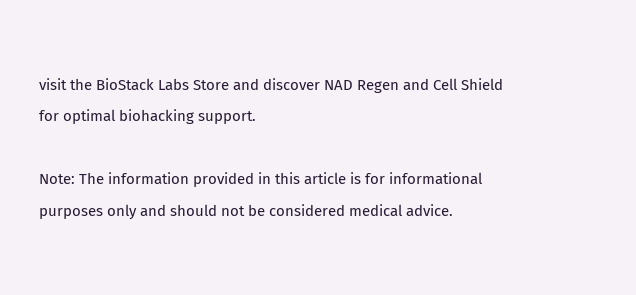visit the BioStack Labs Store and discover NAD Regen and Cell Shield for optimal biohacking support.

Note: The information provided in this article is for informational purposes only and should not be considered medical advice.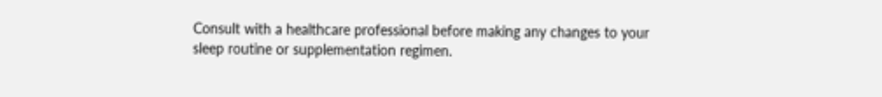Consult with a healthcare professional before making any changes to your sleep routine or supplementation regimen.